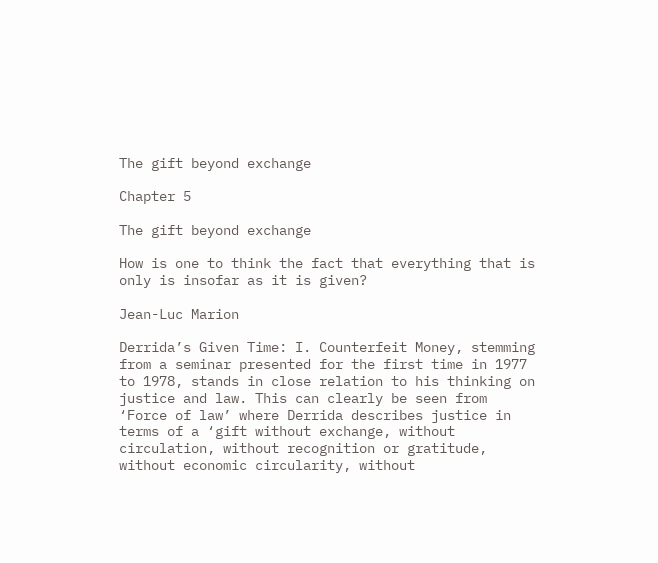The gift beyond exchange

Chapter 5

The gift beyond exchange

How is one to think the fact that everything that is only is insofar as it is given?

Jean-Luc Marion

Derrida’s Given Time: I. Counterfeit Money, stemming from a seminar presented for the first time in 1977 to 1978, stands in close relation to his thinking on justice and law. This can clearly be seen from ‘Force of law’ where Derrida describes justice in terms of a ‘gift without exchange, without circulation, without recognition or gratitude, without economic circularity, without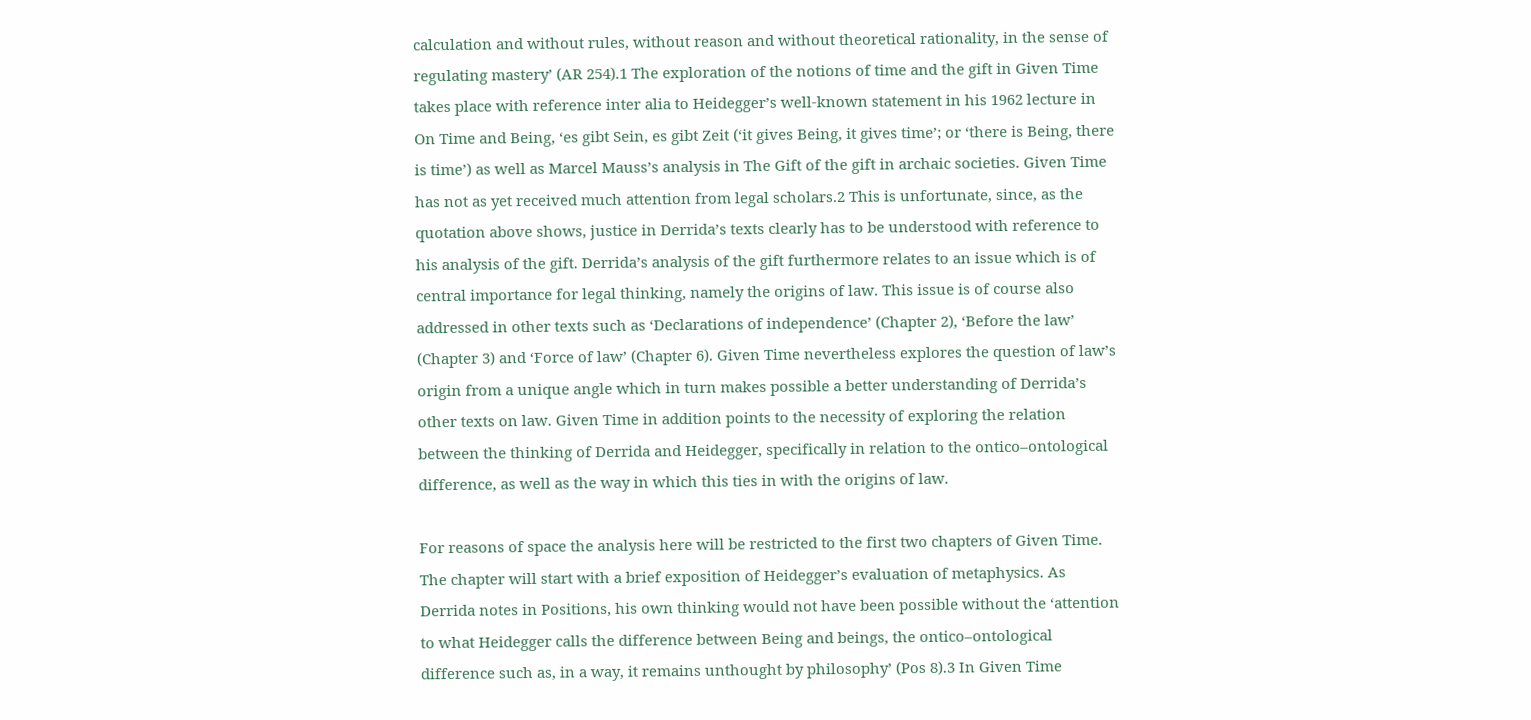calculation and without rules, without reason and without theoretical rationality, in the sense of regulating mastery’ (AR 254).1 The exploration of the notions of time and the gift in Given Time takes place with reference inter alia to Heidegger’s well-known statement in his 1962 lecture in On Time and Being, ‘es gibt Sein, es gibt Zeit (‘it gives Being, it gives time’; or ‘there is Being, there is time’) as well as Marcel Mauss’s analysis in The Gift of the gift in archaic societies. Given Time has not as yet received much attention from legal scholars.2 This is unfortunate, since, as the quotation above shows, justice in Derrida’s texts clearly has to be understood with reference to his analysis of the gift. Derrida’s analysis of the gift furthermore relates to an issue which is of central importance for legal thinking, namely the origins of law. This issue is of course also addressed in other texts such as ‘Declarations of independence’ (Chapter 2), ‘Before the law’ (Chapter 3) and ‘Force of law’ (Chapter 6). Given Time nevertheless explores the question of law’s origin from a unique angle which in turn makes possible a better understanding of Derrida’s other texts on law. Given Time in addition points to the necessity of exploring the relation between the thinking of Derrida and Heidegger, specifically in relation to the ontico–ontological difference, as well as the way in which this ties in with the origins of law.

For reasons of space the analysis here will be restricted to the first two chapters of Given Time. The chapter will start with a brief exposition of Heidegger’s evaluation of metaphysics. As Derrida notes in Positions, his own thinking would not have been possible without the ‘attention to what Heidegger calls the difference between Being and beings, the ontico–ontological difference such as, in a way, it remains unthought by philosophy’ (Pos 8).3 In Given Time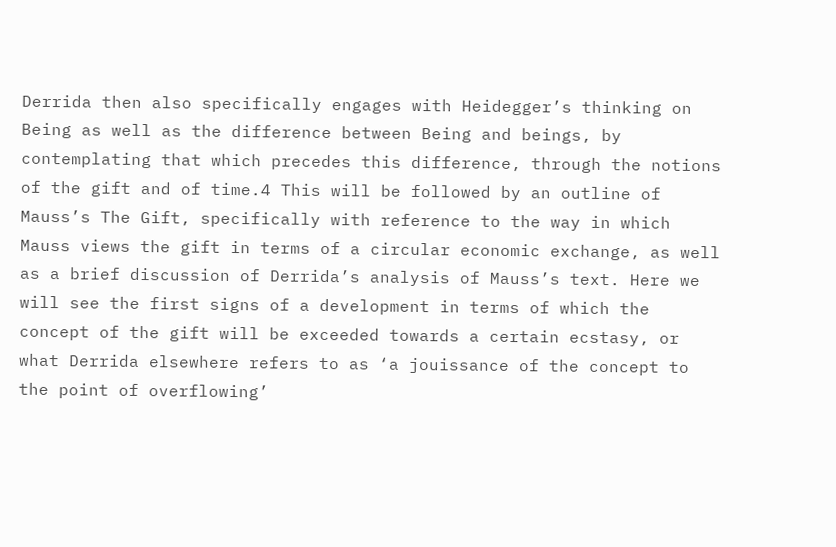Derrida then also specifically engages with Heidegger’s thinking on Being as well as the difference between Being and beings, by contemplating that which precedes this difference, through the notions of the gift and of time.4 This will be followed by an outline of Mauss’s The Gift, specifically with reference to the way in which Mauss views the gift in terms of a circular economic exchange, as well as a brief discussion of Derrida’s analysis of Mauss’s text. Here we will see the first signs of a development in terms of which the concept of the gift will be exceeded towards a certain ecstasy, or what Derrida elsewhere refers to as ‘a jouissance of the concept to the point of overflowing’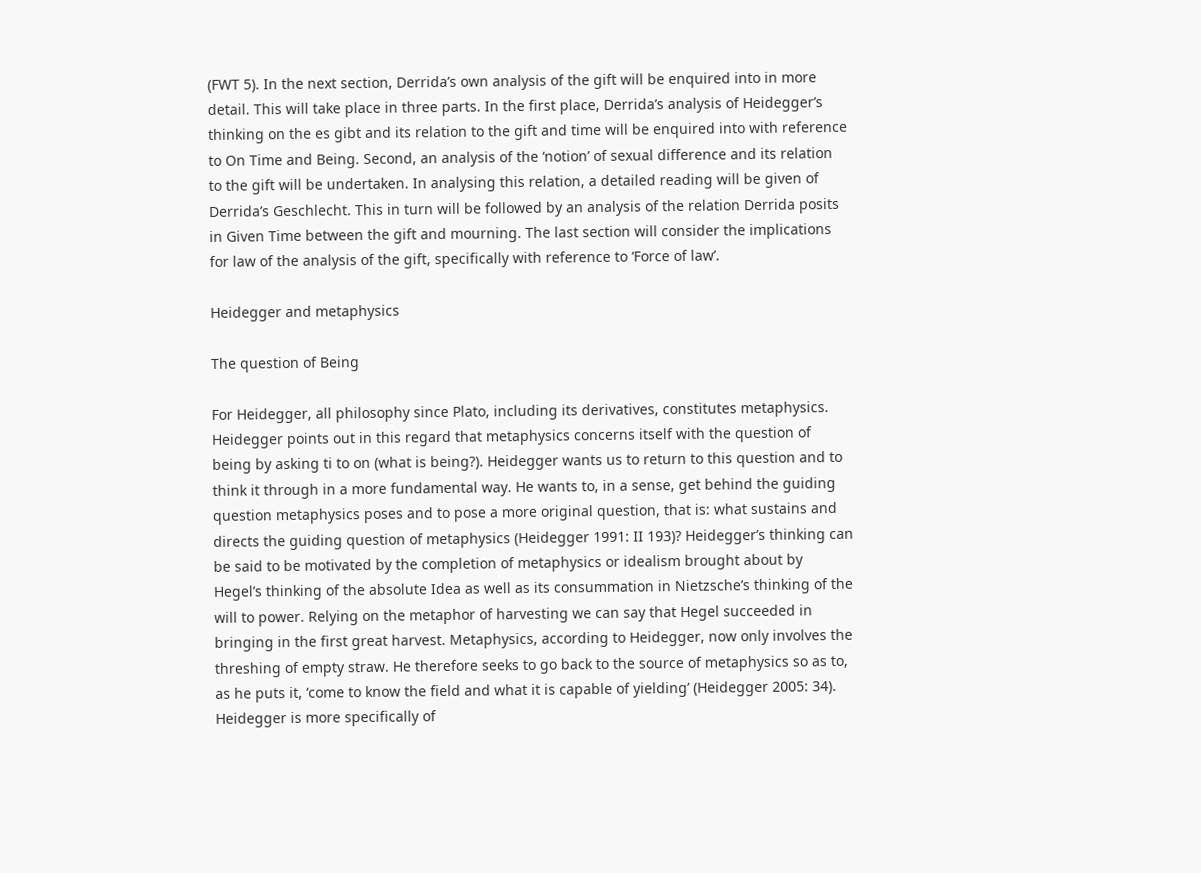(FWT 5). In the next section, Derrida’s own analysis of the gift will be enquired into in more detail. This will take place in three parts. In the first place, Derrida’s analysis of Heidegger’s thinking on the es gibt and its relation to the gift and time will be enquired into with reference to On Time and Being. Second, an analysis of the ‘notion’ of sexual difference and its relation to the gift will be undertaken. In analysing this relation, a detailed reading will be given of Derrida’s Geschlecht. This in turn will be followed by an analysis of the relation Derrida posits in Given Time between the gift and mourning. The last section will consider the implications for law of the analysis of the gift, specifically with reference to ‘Force of law’.

Heidegger and metaphysics

The question of Being

For Heidegger, all philosophy since Plato, including its derivatives, constitutes metaphysics. Heidegger points out in this regard that metaphysics concerns itself with the question of being by asking ti to on (what is being?). Heidegger wants us to return to this question and to think it through in a more fundamental way. He wants to, in a sense, get behind the guiding question metaphysics poses and to pose a more original question, that is: what sustains and directs the guiding question of metaphysics (Heidegger 1991: II 193)? Heidegger’s thinking can be said to be motivated by the completion of metaphysics or idealism brought about by Hegel’s thinking of the absolute Idea as well as its consummation in Nietzsche’s thinking of the will to power. Relying on the metaphor of harvesting we can say that Hegel succeeded in bringing in the first great harvest. Metaphysics, according to Heidegger, now only involves the threshing of empty straw. He therefore seeks to go back to the source of metaphysics so as to, as he puts it, ‘come to know the field and what it is capable of yielding’ (Heidegger 2005: 34). Heidegger is more specifically of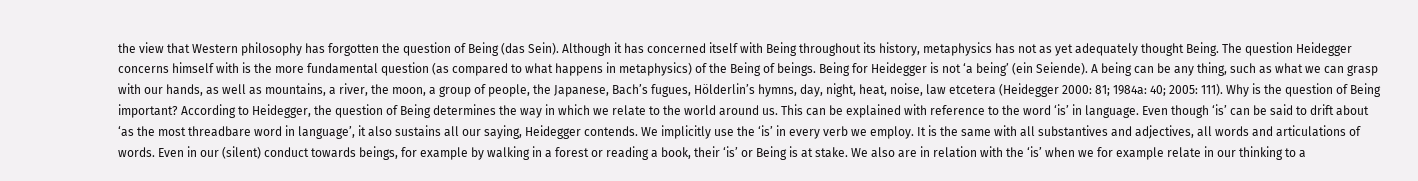the view that Western philosophy has forgotten the question of Being (das Sein). Although it has concerned itself with Being throughout its history, metaphysics has not as yet adequately thought Being. The question Heidegger concerns himself with is the more fundamental question (as compared to what happens in metaphysics) of the Being of beings. Being for Heidegger is not ‘a being’ (ein Seiende). A being can be any thing, such as what we can grasp with our hands, as well as mountains, a river, the moon, a group of people, the Japanese, Bach’s fugues, Hölderlin’s hymns, day, night, heat, noise, law etcetera (Heidegger 2000: 81; 1984a: 40; 2005: 111). Why is the question of Being important? According to Heidegger, the question of Being determines the way in which we relate to the world around us. This can be explained with reference to the word ‘is’ in language. Even though ‘is’ can be said to drift about ‘as the most threadbare word in language’, it also sustains all our saying, Heidegger contends. We implicitly use the ‘is’ in every verb we employ. It is the same with all substantives and adjectives, all words and articulations of words. Even in our (silent) conduct towards beings, for example by walking in a forest or reading a book, their ‘is’ or Being is at stake. We also are in relation with the ‘is’ when we for example relate in our thinking to a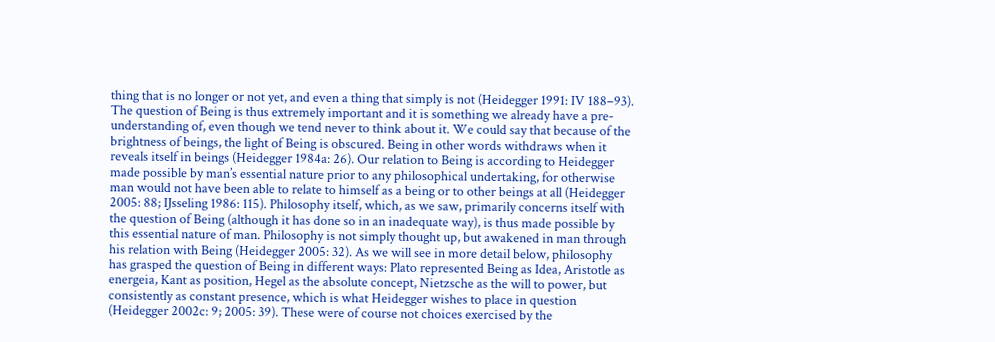thing that is no longer or not yet, and even a thing that simply is not (Heidegger 1991: IV 188–93). The question of Being is thus extremely important and it is something we already have a pre-understanding of, even though we tend never to think about it. We could say that because of the brightness of beings, the light of Being is obscured. Being in other words withdraws when it reveals itself in beings (Heidegger 1984a: 26). Our relation to Being is according to Heidegger made possible by man’s essential nature prior to any philosophical undertaking, for otherwise man would not have been able to relate to himself as a being or to other beings at all (Heidegger 2005: 88; IJsseling 1986: 115). Philosophy itself, which, as we saw, primarily concerns itself with the question of Being (although it has done so in an inadequate way), is thus made possible by this essential nature of man. Philosophy is not simply thought up, but awakened in man through his relation with Being (Heidegger 2005: 32). As we will see in more detail below, philosophy has grasped the question of Being in different ways: Plato represented Being as Idea, Aristotle as energeia, Kant as position, Hegel as the absolute concept, Nietzsche as the will to power, but consistently as constant presence, which is what Heidegger wishes to place in question (Heidegger 2002c: 9; 2005: 39). These were of course not choices exercised by the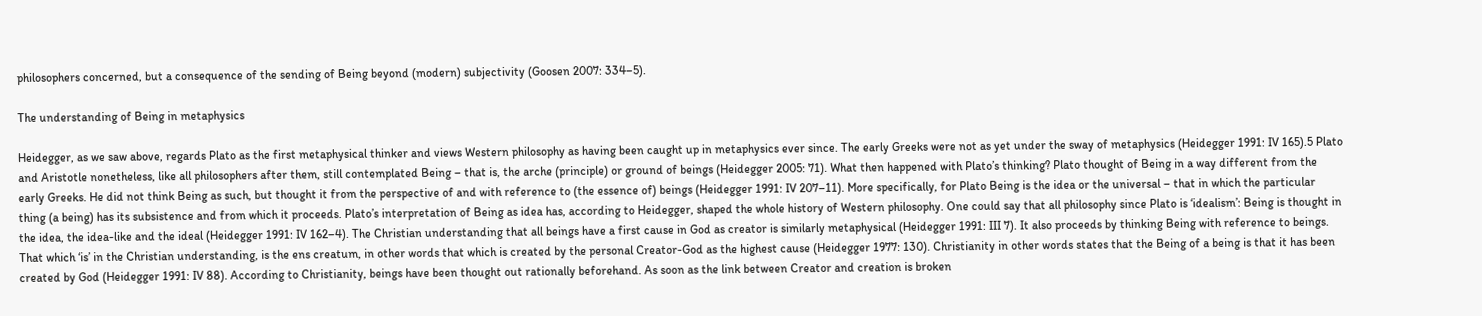philosophers concerned, but a consequence of the sending of Being beyond (modern) subjectivity (Goosen 2007: 334–5).

The understanding of Being in metaphysics

Heidegger, as we saw above, regards Plato as the first metaphysical thinker and views Western philosophy as having been caught up in metaphysics ever since. The early Greeks were not as yet under the sway of metaphysics (Heidegger 1991: IV 165).5 Plato and Aristotle nonetheless, like all philosophers after them, still contemplated Being – that is, the arche (principle) or ground of beings (Heidegger 2005: 71). What then happened with Plato’s thinking? Plato thought of Being in a way different from the early Greeks. He did not think Being as such, but thought it from the perspective of and with reference to (the essence of) beings (Heidegger 1991: IV 207–11). More specifically, for Plato Being is the idea or the universal – that in which the particular thing (a being) has its subsistence and from which it proceeds. Plato’s interpretation of Being as idea has, according to Heidegger, shaped the whole history of Western philosophy. One could say that all philosophy since Plato is ‘idealism’: Being is thought in the idea, the idea-like and the ideal (Heidegger 1991: IV 162–4). The Christian understanding that all beings have a first cause in God as creator is similarly metaphysical (Heidegger 1991: III 7). It also proceeds by thinking Being with reference to beings. That which ‘is’ in the Christian understanding, is the ens creatum, in other words that which is created by the personal Creator-God as the highest cause (Heidegger 1977: 130). Christianity in other words states that the Being of a being is that it has been created by God (Heidegger 1991: IV 88). According to Christianity, beings have been thought out rationally beforehand. As soon as the link between Creator and creation is broken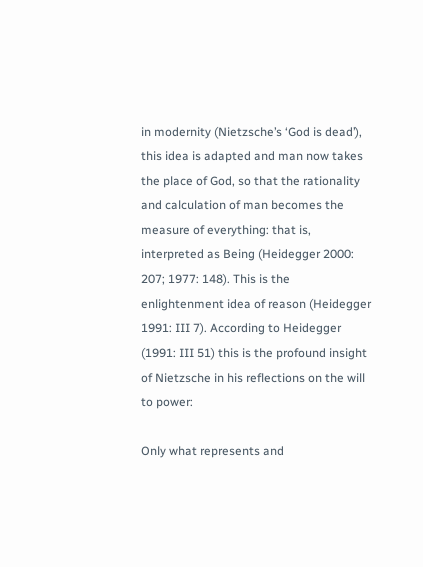in modernity (Nietzsche’s ‘God is dead’), this idea is adapted and man now takes the place of God, so that the rationality and calculation of man becomes the measure of everything: that is, interpreted as Being (Heidegger 2000: 207; 1977: 148). This is the enlightenment idea of reason (Heidegger 1991: III 7). According to Heidegger (1991: III 51) this is the profound insight of Nietzsche in his reflections on the will to power:

Only what represents and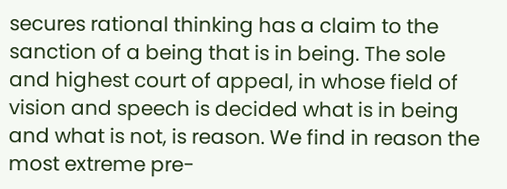secures rational thinking has a claim to the sanction of a being that is in being. The sole and highest court of appeal, in whose field of vision and speech is decided what is in being and what is not, is reason. We find in reason the most extreme pre-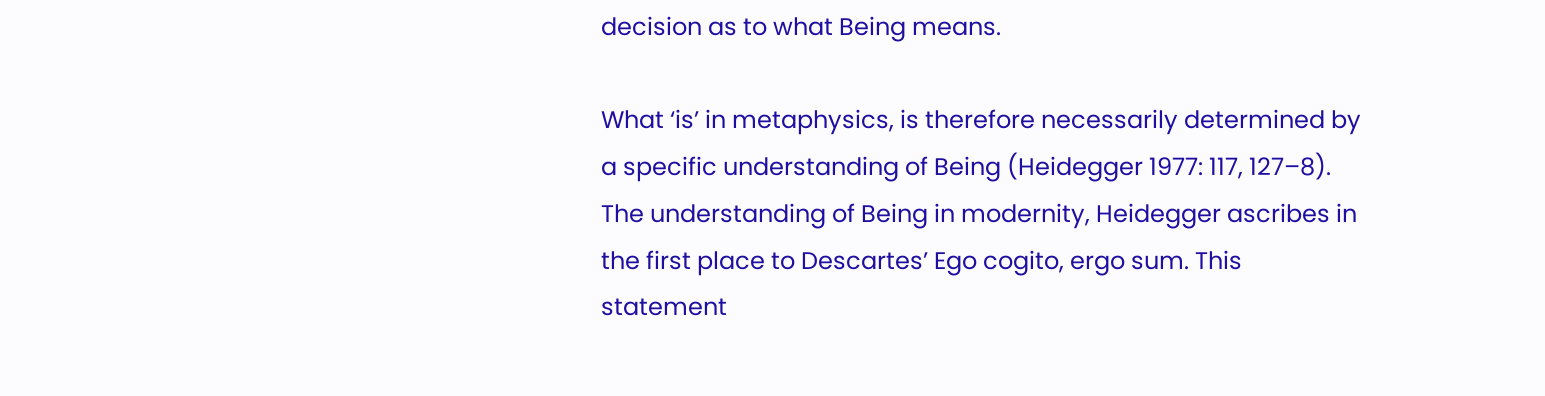decision as to what Being means.

What ‘is’ in metaphysics, is therefore necessarily determined by a specific understanding of Being (Heidegger 1977: 117, 127–8). The understanding of Being in modernity, Heidegger ascribes in the first place to Descartes’ Ego cogito, ergo sum. This statement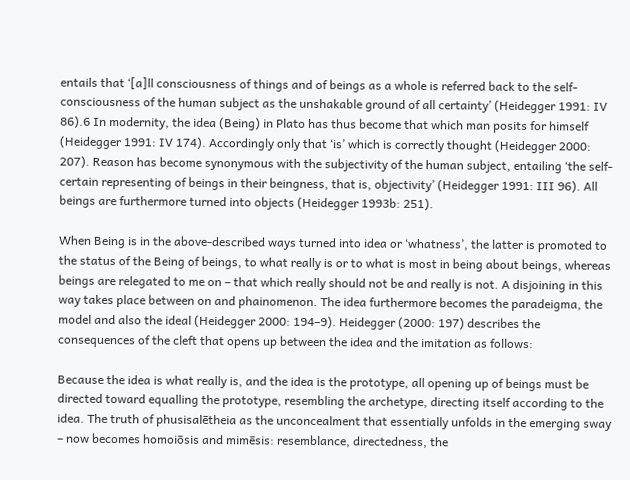entails that ‘[a]ll consciousness of things and of beings as a whole is referred back to the self-consciousness of the human subject as the unshakable ground of all certainty’ (Heidegger 1991: IV 86).6 In modernity, the idea (Being) in Plato has thus become that which man posits for himself (Heidegger 1991: IV 174). Accordingly only that ‘is’ which is correctly thought (Heidegger 2000: 207). Reason has become synonymous with the subjectivity of the human subject, entailing ‘the self-certain representing of beings in their beingness, that is, objectivity’ (Heidegger 1991: III 96). All beings are furthermore turned into objects (Heidegger 1993b: 251).

When Being is in the above-described ways turned into idea or ‘whatness’, the latter is promoted to the status of the Being of beings, to what really is or to what is most in being about beings, whereas beings are relegated to me on – that which really should not be and really is not. A disjoining in this way takes place between on and phainomenon. The idea furthermore becomes the paradeigma, the model and also the ideal (Heidegger 2000: 194–9). Heidegger (2000: 197) describes the consequences of the cleft that opens up between the idea and the imitation as follows:

Because the idea is what really is, and the idea is the prototype, all opening up of beings must be directed toward equalling the prototype, resembling the archetype, directing itself according to the idea. The truth of phusisalētheia as the unconcealment that essentially unfolds in the emerging sway – now becomes homoiōsis and mimēsis: resemblance, directedness, the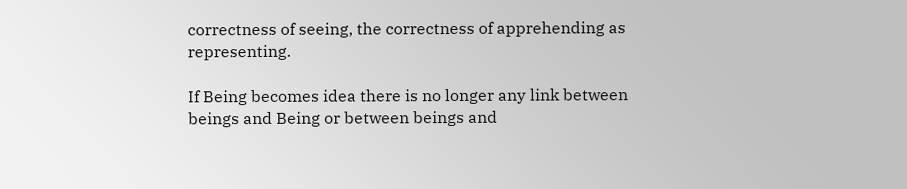correctness of seeing, the correctness of apprehending as representing.

If Being becomes idea there is no longer any link between beings and Being or between beings and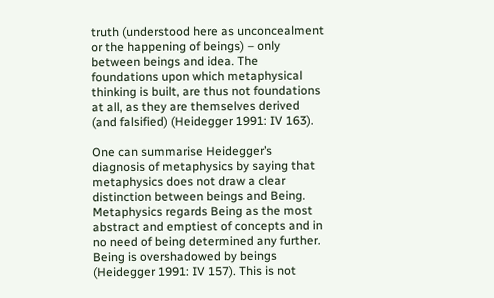truth (understood here as unconcealment or the happening of beings) – only between beings and idea. The foundations upon which metaphysical thinking is built, are thus not foundations at all, as they are themselves derived (and falsified) (Heidegger 1991: IV 163).

One can summarise Heidegger’s diagnosis of metaphysics by saying that metaphysics does not draw a clear distinction between beings and Being. Metaphysics regards Being as the most abstract and emptiest of concepts and in no need of being determined any further. Being is overshadowed by beings (Heidegger 1991: IV 157). This is not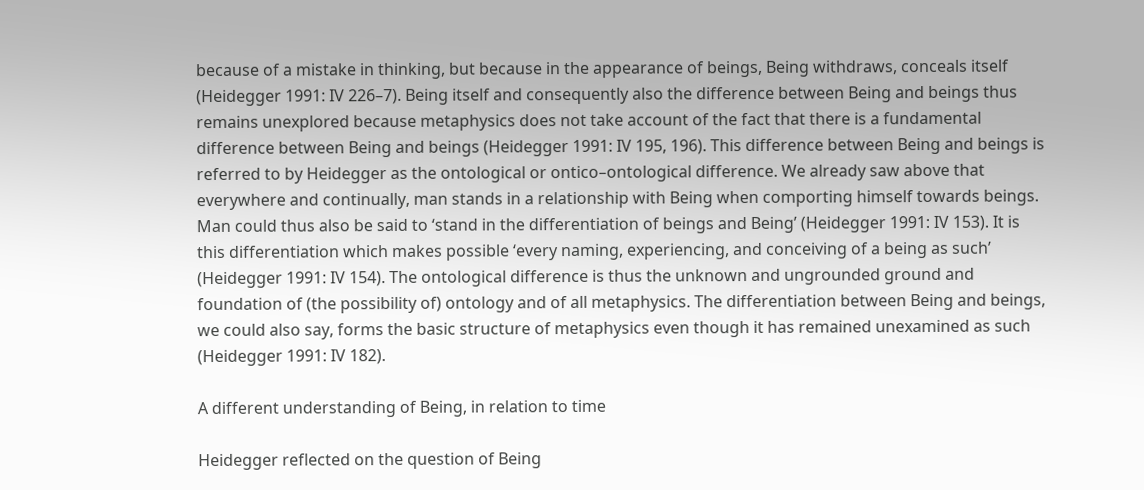because of a mistake in thinking, but because in the appearance of beings, Being withdraws, conceals itself (Heidegger 1991: IV 226–7). Being itself and consequently also the difference between Being and beings thus remains unexplored because metaphysics does not take account of the fact that there is a fundamental difference between Being and beings (Heidegger 1991: IV 195, 196). This difference between Being and beings is referred to by Heidegger as the ontological or ontico–ontological difference. We already saw above that everywhere and continually, man stands in a relationship with Being when comporting himself towards beings. Man could thus also be said to ‘stand in the differentiation of beings and Being’ (Heidegger 1991: IV 153). It is this differentiation which makes possible ‘every naming, experiencing, and conceiving of a being as such’ (Heidegger 1991: IV 154). The ontological difference is thus the unknown and ungrounded ground and foundation of (the possibility of) ontology and of all metaphysics. The differentiation between Being and beings, we could also say, forms the basic structure of metaphysics even though it has remained unexamined as such (Heidegger 1991: IV 182).

A different understanding of Being, in relation to time

Heidegger reflected on the question of Being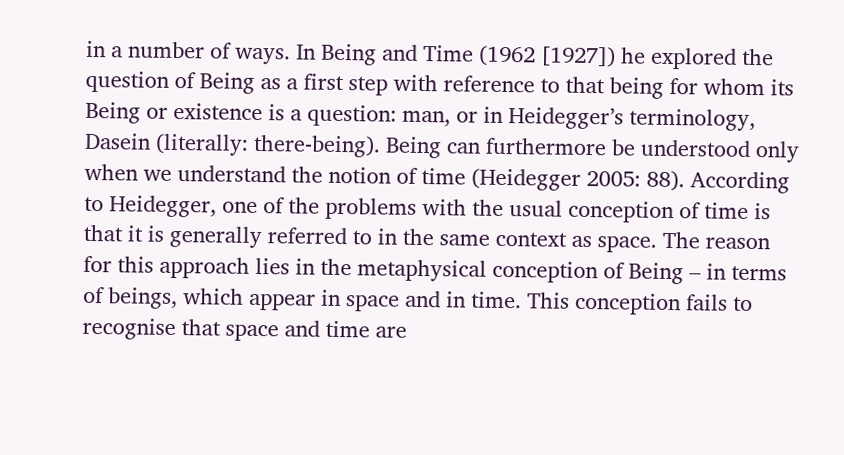in a number of ways. In Being and Time (1962 [1927]) he explored the question of Being as a first step with reference to that being for whom its Being or existence is a question: man, or in Heidegger’s terminology, Dasein (literally: there-being). Being can furthermore be understood only when we understand the notion of time (Heidegger 2005: 88). According to Heidegger, one of the problems with the usual conception of time is that it is generally referred to in the same context as space. The reason for this approach lies in the metaphysical conception of Being – in terms of beings, which appear in space and in time. This conception fails to recognise that space and time are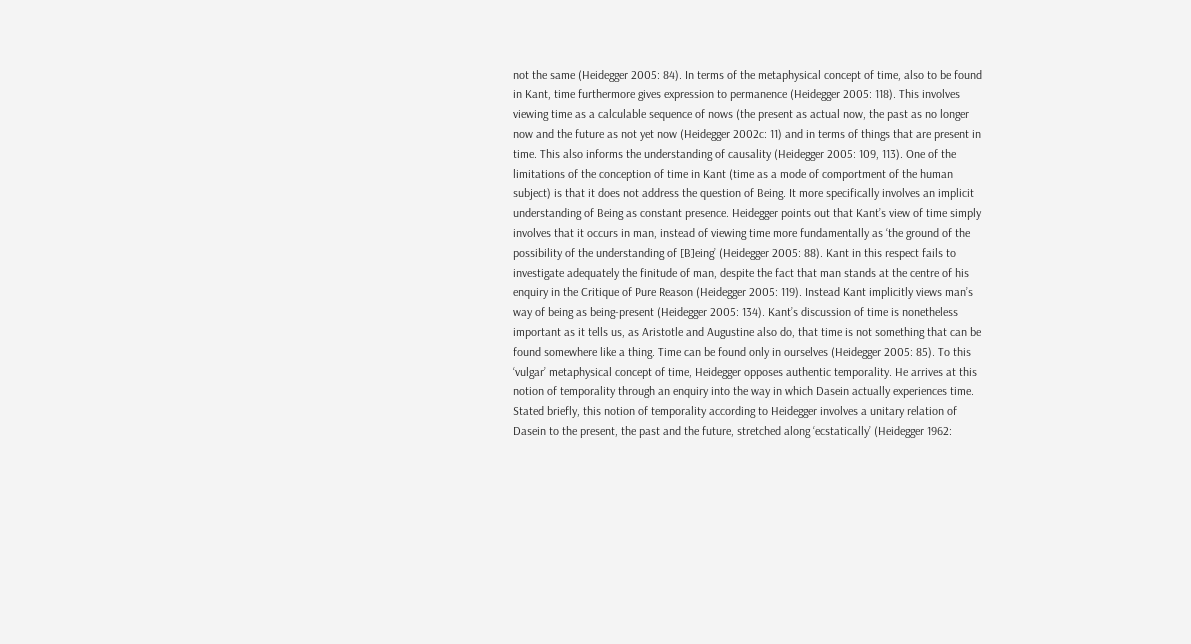not the same (Heidegger 2005: 84). In terms of the metaphysical concept of time, also to be found in Kant, time furthermore gives expression to permanence (Heidegger 2005: 118). This involves viewing time as a calculable sequence of nows (the present as actual now, the past as no longer now and the future as not yet now (Heidegger 2002c: 11) and in terms of things that are present in time. This also informs the understanding of causality (Heidegger 2005: 109, 113). One of the limitations of the conception of time in Kant (time as a mode of comportment of the human subject) is that it does not address the question of Being. It more specifically involves an implicit understanding of Being as constant presence. Heidegger points out that Kant’s view of time simply involves that it occurs in man, instead of viewing time more fundamentally as ‘the ground of the possibility of the understanding of [B]eing’ (Heidegger 2005: 88). Kant in this respect fails to investigate adequately the finitude of man, despite the fact that man stands at the centre of his enquiry in the Critique of Pure Reason (Heidegger 2005: 119). Instead Kant implicitly views man’s way of being as being-present (Heidegger 2005: 134). Kant’s discussion of time is nonetheless important as it tells us, as Aristotle and Augustine also do, that time is not something that can be found somewhere like a thing. Time can be found only in ourselves (Heidegger 2005: 85). To this ‘vulgar’ metaphysical concept of time, Heidegger opposes authentic temporality. He arrives at this notion of temporality through an enquiry into the way in which Dasein actually experiences time. Stated briefly, this notion of temporality according to Heidegger involves a unitary relation of Dasein to the present, the past and the future, stretched along ‘ecstatically’ (Heidegger 1962: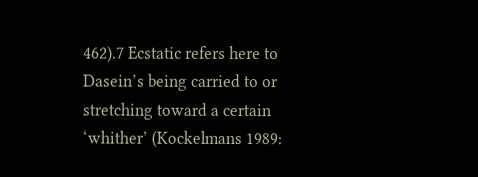462).7 Ecstatic refers here to Dasein’s being carried to or stretching toward a certain ‘whither’ (Kockelmans 1989: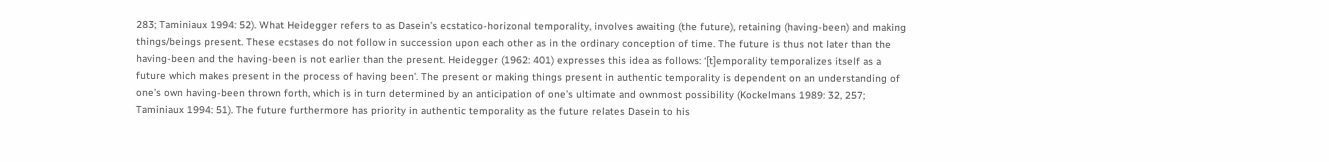283; Taminiaux 1994: 52). What Heidegger refers to as Dasein’s ecstatico-horizonal temporality, involves awaiting (the future), retaining (having-been) and making things/beings present. These ecstases do not follow in succession upon each other as in the ordinary conception of time. The future is thus not later than the having-been and the having-been is not earlier than the present. Heidegger (1962: 401) expresses this idea as follows: ‘[t]emporality temporalizes itself as a future which makes present in the process of having been’. The present or making things present in authentic temporality is dependent on an understanding of one’s own having-been thrown forth, which is in turn determined by an anticipation of one’s ultimate and ownmost possibility (Kockelmans 1989: 32, 257; Taminiaux 1994: 51). The future furthermore has priority in authentic temporality as the future relates Dasein to his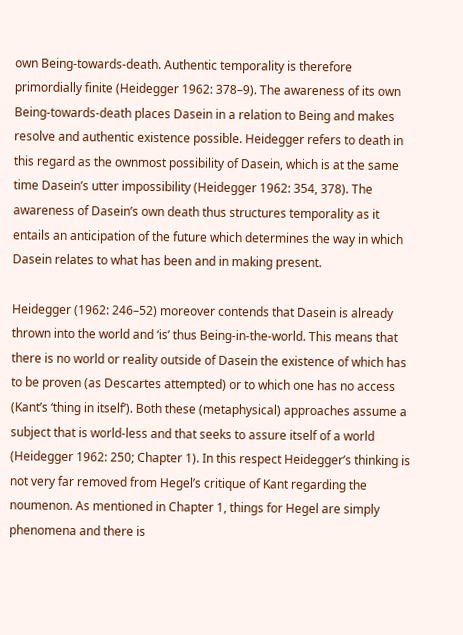own Being-towards-death. Authentic temporality is therefore primordially finite (Heidegger 1962: 378–9). The awareness of its own Being-towards-death places Dasein in a relation to Being and makes resolve and authentic existence possible. Heidegger refers to death in this regard as the ownmost possibility of Dasein, which is at the same time Dasein’s utter impossibility (Heidegger 1962: 354, 378). The awareness of Dasein’s own death thus structures temporality as it entails an anticipation of the future which determines the way in which Dasein relates to what has been and in making present.

Heidegger (1962: 246–52) moreover contends that Dasein is already thrown into the world and ‘is’ thus Being-in-the-world. This means that there is no world or reality outside of Dasein the existence of which has to be proven (as Descartes attempted) or to which one has no access (Kant’s ‘thing in itself’). Both these (metaphysical) approaches assume a subject that is world-less and that seeks to assure itself of a world (Heidegger 1962: 250; Chapter 1). In this respect Heidegger’s thinking is not very far removed from Hegel’s critique of Kant regarding the noumenon. As mentioned in Chapter 1, things for Hegel are simply phenomena and there is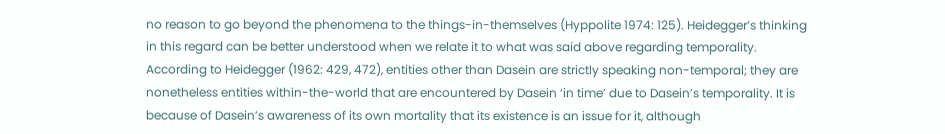no reason to go beyond the phenomena to the things-in-themselves (Hyppolite 1974: 125). Heidegger’s thinking in this regard can be better understood when we relate it to what was said above regarding temporality. According to Heidegger (1962: 429, 472), entities other than Dasein are strictly speaking non-temporal; they are nonetheless entities within-the-world that are encountered by Dasein ‘in time’ due to Dasein’s temporality. It is because of Dasein’s awareness of its own mortality that its existence is an issue for it, although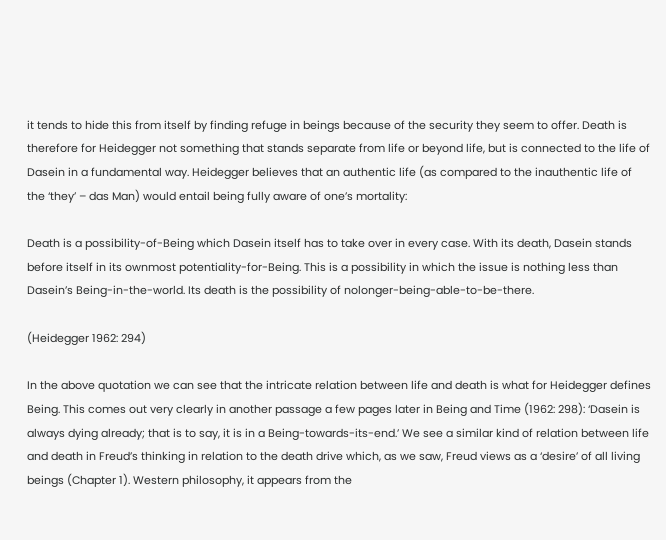it tends to hide this from itself by finding refuge in beings because of the security they seem to offer. Death is therefore for Heidegger not something that stands separate from life or beyond life, but is connected to the life of Dasein in a fundamental way. Heidegger believes that an authentic life (as compared to the inauthentic life of the ‘they’ – das Man) would entail being fully aware of one’s mortality:

Death is a possibility-of-Being which Dasein itself has to take over in every case. With its death, Dasein stands before itself in its ownmost potentiality-for-Being. This is a possibility in which the issue is nothing less than Dasein’s Being-in-the-world. Its death is the possibility of nolonger-being-able-to-be-there.

(Heidegger 1962: 294)

In the above quotation we can see that the intricate relation between life and death is what for Heidegger defines Being. This comes out very clearly in another passage a few pages later in Being and Time (1962: 298): ‘Dasein is always dying already; that is to say, it is in a Being-towards-its-end.’ We see a similar kind of relation between life and death in Freud’s thinking in relation to the death drive which, as we saw, Freud views as a ‘desire’ of all living beings (Chapter 1). Western philosophy, it appears from the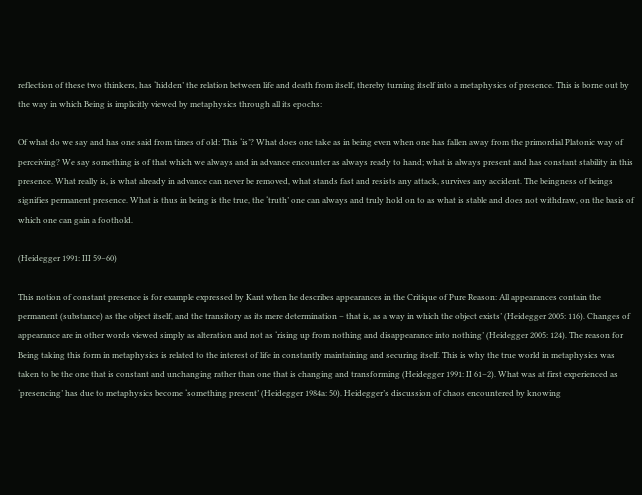reflection of these two thinkers, has ‘hidden’ the relation between life and death from itself, thereby turning itself into a metaphysics of presence. This is borne out by the way in which Being is implicitly viewed by metaphysics through all its epochs:

Of what do we say and has one said from times of old: This ‘is’? What does one take as in being even when one has fallen away from the primordial Platonic way of perceiving? We say something is of that which we always and in advance encounter as always ready to hand; what is always present and has constant stability in this presence. What really is, is what already in advance can never be removed, what stands fast and resists any attack, survives any accident. The beingness of beings signifies permanent presence. What is thus in being is the true, the ‘truth’ one can always and truly hold on to as what is stable and does not withdraw, on the basis of which one can gain a foothold.

(Heidegger 1991: III 59–60)

This notion of constant presence is for example expressed by Kant when he describes appearances in the Critique of Pure Reason: All appearances contain the permanent (substance) as the object itself, and the transitory as its mere determination – that is, as a way in which the object exists’ (Heidegger 2005: 116). Changes of appearance are in other words viewed simply as alteration and not as ‘rising up from nothing and disappearance into nothing’ (Heidegger 2005: 124). The reason for Being taking this form in metaphysics is related to the interest of life in constantly maintaining and securing itself. This is why the true world in metaphysics was taken to be the one that is constant and unchanging rather than one that is changing and transforming (Heidegger 1991: II 61–2). What was at first experienced as ‘presencing’ has due to metaphysics become ‘something present’ (Heidegger 1984a: 50). Heidegger’s discussion of chaos encountered by knowing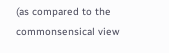(as compared to the commonsensical view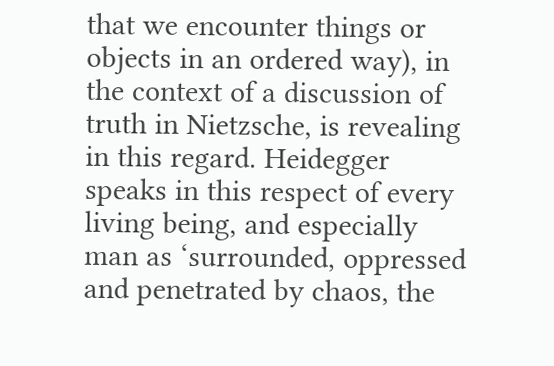that we encounter things or objects in an ordered way), in the context of a discussion of truth in Nietzsche, is revealing in this regard. Heidegger speaks in this respect of every living being, and especially man as ‘surrounded, oppressed and penetrated by chaos, the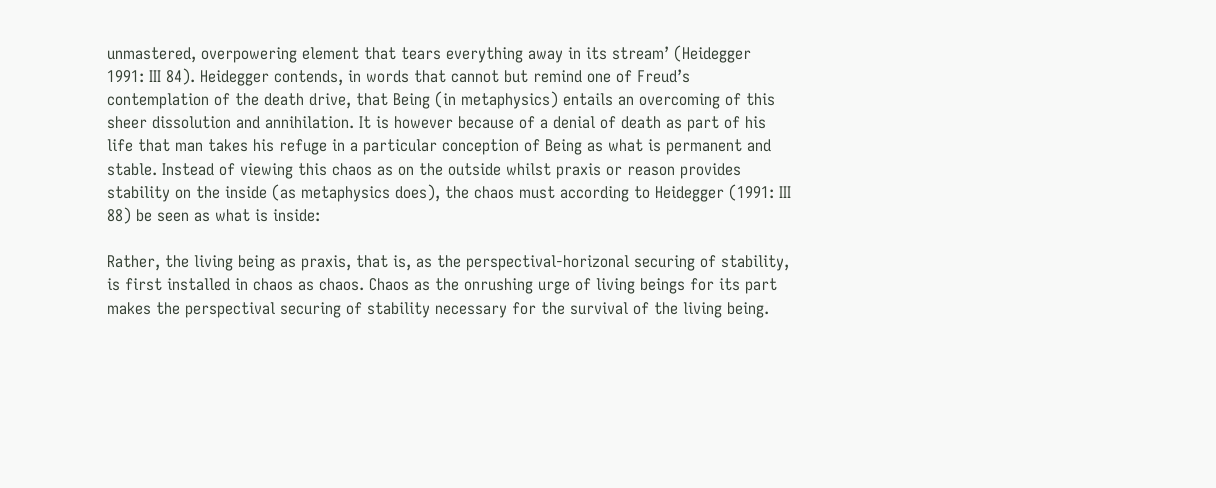unmastered, overpowering element that tears everything away in its stream’ (Heidegger 1991: III 84). Heidegger contends, in words that cannot but remind one of Freud’s contemplation of the death drive, that Being (in metaphysics) entails an overcoming of this sheer dissolution and annihilation. It is however because of a denial of death as part of his life that man takes his refuge in a particular conception of Being as what is permanent and stable. Instead of viewing this chaos as on the outside whilst praxis or reason provides stability on the inside (as metaphysics does), the chaos must according to Heidegger (1991: III 88) be seen as what is inside:

Rather, the living being as praxis, that is, as the perspectival-horizonal securing of stability, is first installed in chaos as chaos. Chaos as the onrushing urge of living beings for its part makes the perspectival securing of stability necessary for the survival of the living being.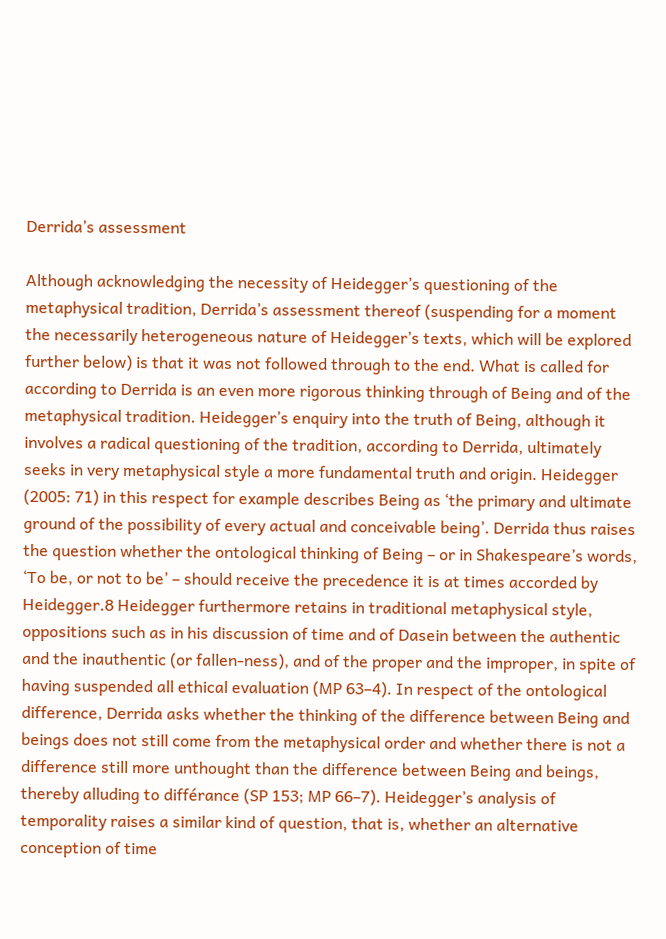Derrida’s assessment

Although acknowledging the necessity of Heidegger’s questioning of the metaphysical tradition, Derrida’s assessment thereof (suspending for a moment the necessarily heterogeneous nature of Heidegger’s texts, which will be explored further below) is that it was not followed through to the end. What is called for according to Derrida is an even more rigorous thinking through of Being and of the metaphysical tradition. Heidegger’s enquiry into the truth of Being, although it involves a radical questioning of the tradition, according to Derrida, ultimately seeks in very metaphysical style a more fundamental truth and origin. Heidegger (2005: 71) in this respect for example describes Being as ‘the primary and ultimate ground of the possibility of every actual and conceivable being’. Derrida thus raises the question whether the ontological thinking of Being – or in Shakespeare’s words, ‘To be, or not to be’ – should receive the precedence it is at times accorded by Heidegger.8 Heidegger furthermore retains in traditional metaphysical style, oppositions such as in his discussion of time and of Dasein between the authentic and the inauthentic (or fallen-ness), and of the proper and the improper, in spite of having suspended all ethical evaluation (MP 63–4). In respect of the ontological difference, Derrida asks whether the thinking of the difference between Being and beings does not still come from the metaphysical order and whether there is not a difference still more unthought than the difference between Being and beings, thereby alluding to différance (SP 153; MP 66–7). Heidegger’s analysis of temporality raises a similar kind of question, that is, whether an alternative conception of time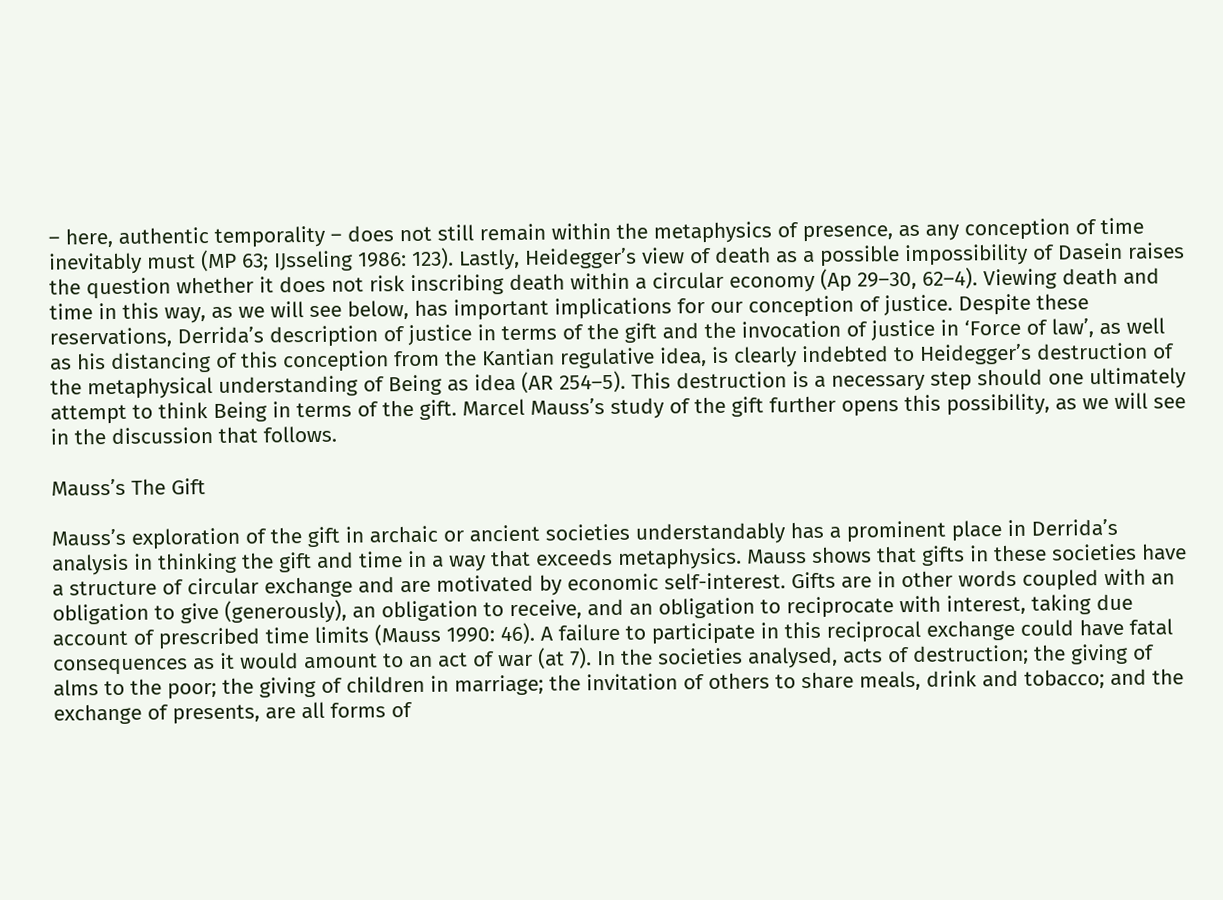– here, authentic temporality – does not still remain within the metaphysics of presence, as any conception of time inevitably must (MP 63; IJsseling 1986: 123). Lastly, Heidegger’s view of death as a possible impossibility of Dasein raises the question whether it does not risk inscribing death within a circular economy (Ap 29–30, 62–4). Viewing death and time in this way, as we will see below, has important implications for our conception of justice. Despite these reservations, Derrida’s description of justice in terms of the gift and the invocation of justice in ‘Force of law’, as well as his distancing of this conception from the Kantian regulative idea, is clearly indebted to Heidegger’s destruction of the metaphysical understanding of Being as idea (AR 254–5). This destruction is a necessary step should one ultimately attempt to think Being in terms of the gift. Marcel Mauss’s study of the gift further opens this possibility, as we will see in the discussion that follows.

Mauss’s The Gift

Mauss’s exploration of the gift in archaic or ancient societies understandably has a prominent place in Derrida’s analysis in thinking the gift and time in a way that exceeds metaphysics. Mauss shows that gifts in these societies have a structure of circular exchange and are motivated by economic self-interest. Gifts are in other words coupled with an obligation to give (generously), an obligation to receive, and an obligation to reciprocate with interest, taking due account of prescribed time limits (Mauss 1990: 46). A failure to participate in this reciprocal exchange could have fatal consequences as it would amount to an act of war (at 7). In the societies analysed, acts of destruction; the giving of alms to the poor; the giving of children in marriage; the invitation of others to share meals, drink and tobacco; and the exchange of presents, are all forms of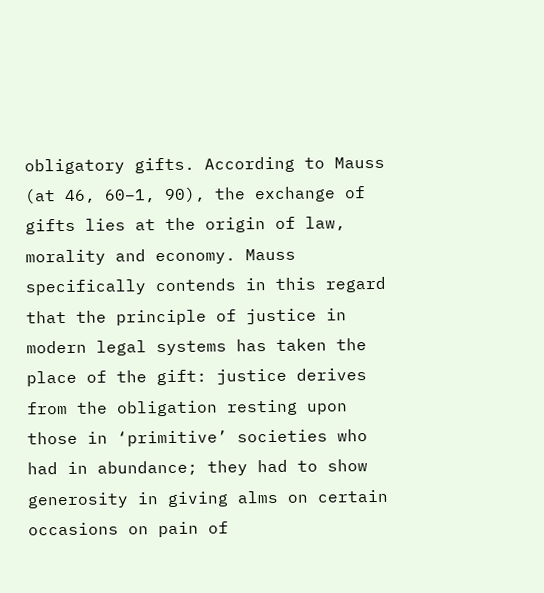obligatory gifts. According to Mauss (at 46, 60–1, 90), the exchange of gifts lies at the origin of law, morality and economy. Mauss specifically contends in this regard that the principle of justice in modern legal systems has taken the place of the gift: justice derives from the obligation resting upon those in ‘primitive’ societies who had in abundance; they had to show generosity in giving alms on certain occasions on pain of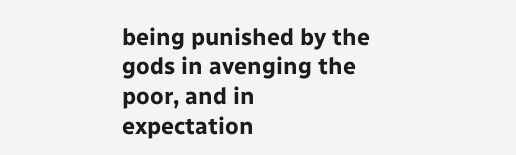being punished by the gods in avenging the poor, and in expectation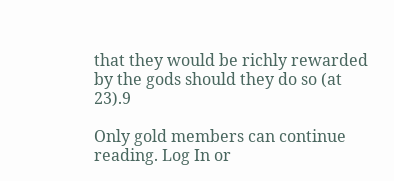that they would be richly rewarded by the gods should they do so (at 23).9

Only gold members can continue reading. Log In or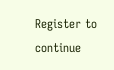Register to continue